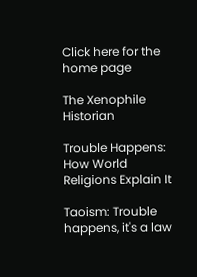Click here for the home page

The Xenophile Historian

Trouble Happens: How World Religions Explain It

Taoism: Trouble happens, it's a law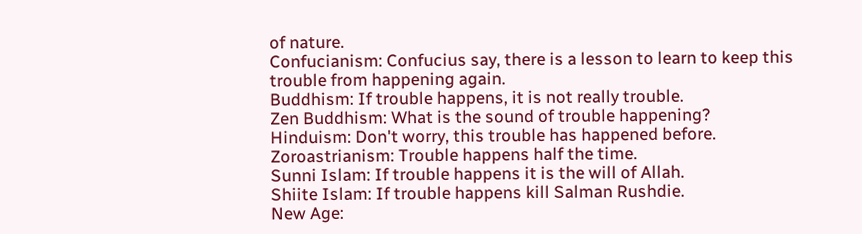of nature.
Confucianism: Confucius say, there is a lesson to learn to keep this trouble from happening again.
Buddhism: If trouble happens, it is not really trouble.
Zen Buddhism: What is the sound of trouble happening?
Hinduism: Don't worry, this trouble has happened before.
Zoroastrianism: Trouble happens half the time.
Sunni Islam: If trouble happens it is the will of Allah.
Shiite Islam: If trouble happens kill Salman Rushdie.
New Age: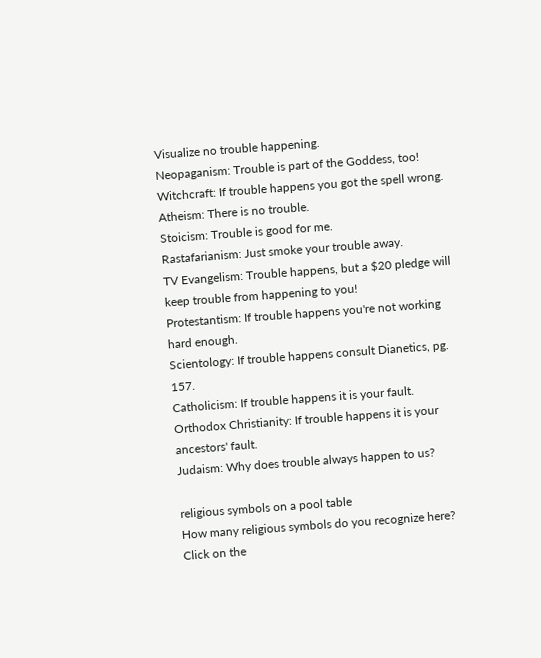Visualize no trouble happening.
Neopaganism: Trouble is part of the Goddess, too!
Witchcraft: If trouble happens you got the spell wrong.
Atheism: There is no trouble.
Stoicism: Trouble is good for me.
Rastafarianism: Just smoke your trouble away.
TV Evangelism: Trouble happens, but a $20 pledge will keep trouble from happening to you!
Protestantism: If trouble happens you're not working hard enough.
Scientology: If trouble happens consult Dianetics, pg. 157.
Catholicism: If trouble happens it is your fault.
Orthodox Christianity: If trouble happens it is your ancestors' fault.
Judaism: Why does trouble always happen to us?

religious symbols on a pool table
How many religious symbols do you recognize here? Click on the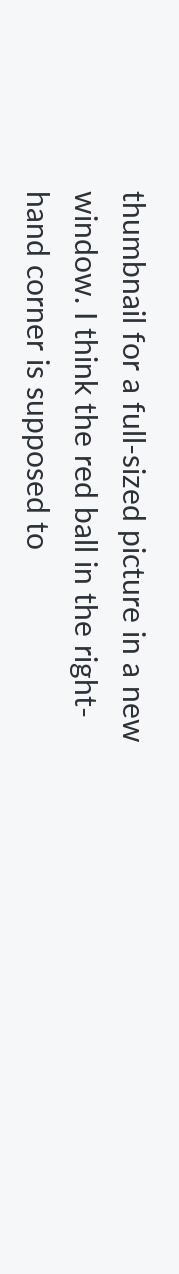thumbnail for a full-sized picture in a new window. I think the red ball in the right-hand corner is supposed to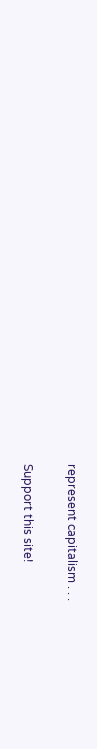represent capitalism . . .

Support this site!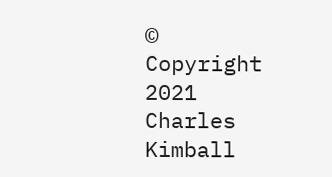© Copyright 2021 Charles Kimball